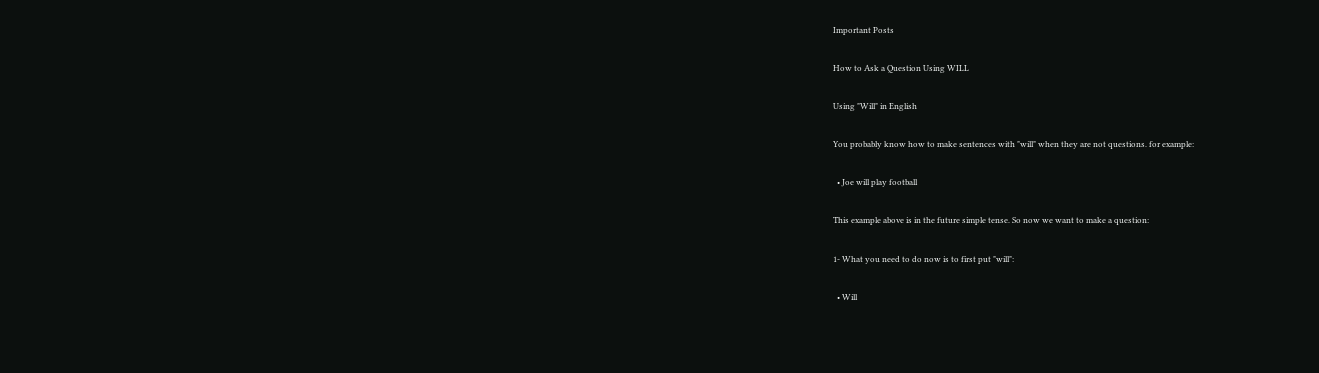Important Posts

How to Ask a Question Using WILL

Using "Will" in English

You probably know how to make sentences with "will" when they are not questions. for example:

  • Joe will play football

This example above is in the future simple tense. So now we want to make a question:

1- What you need to do now is to first put "will":

  • Will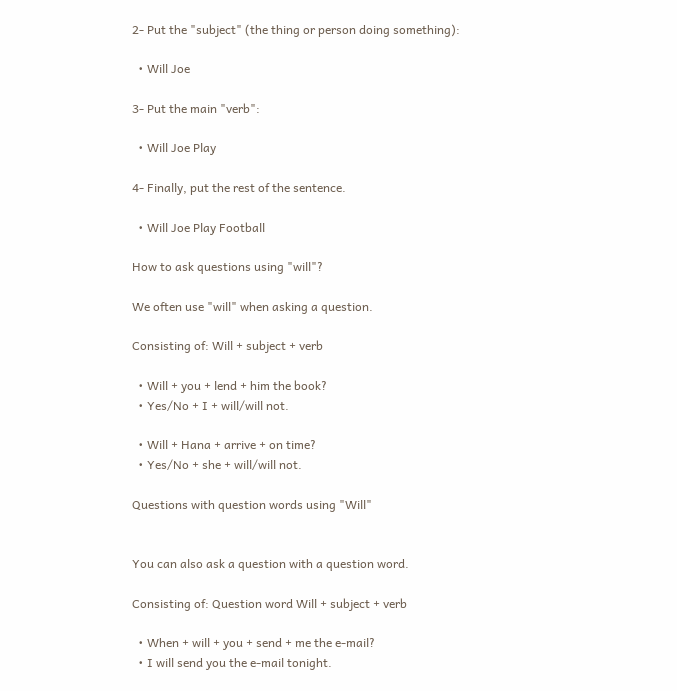2- Put the "subject" (the thing or person doing something):

  • Will Joe

3- Put the main "verb":

  • Will Joe Play

4- Finally, put the rest of the sentence.

  • Will Joe Play Football

How to ask questions using "will"?

We often use "will" when asking a question.

Consisting of: Will + subject + verb

  • Will + you + lend + him the book?
  • Yes/No + I + will/will not.

  • Will + Hana + arrive + on time?
  • Yes/No + she + will/will not.

Questions with question words using "Will"


You can also ask a question with a question word.

Consisting of: Question word Will + subject + verb

  • When + will + you + send + me the e-mail?
  • I will send you the e-mail tonight.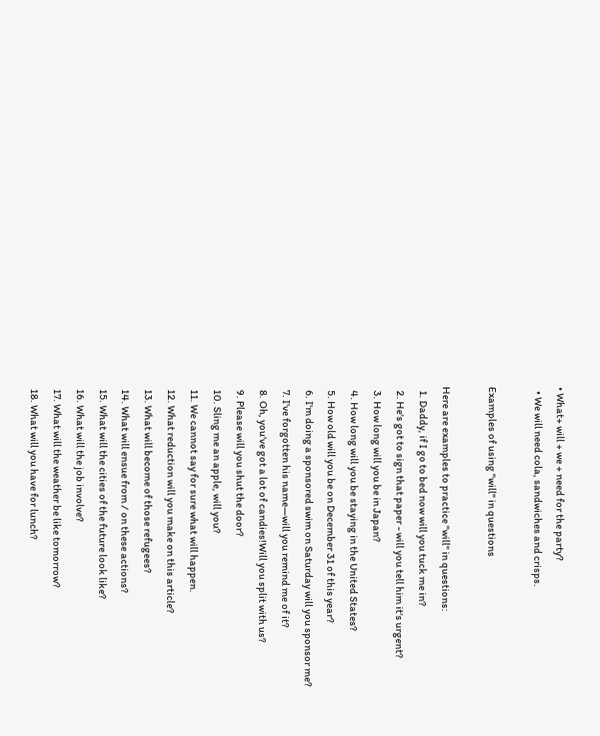• What+ will + we + need for the party?
  • We will need cola, sandwiches and crisps.

Examples of using "will" in questions

Here are examples to practice "will" in questions:
  1. Daddy, if I go to bed now will you tuck me in?
  2. He's got to sign that paper - will you tell him it's urgent?
  3. How long will you be in Japan?
  4. How long will you be staying in the United States?
  5. How old will you be on December 31 of this year?
  6. I'm doing a sponsored swim on Saturday will you sponsor me?
  7. I've forgotten his name—will you remind me of it?
  8. Oh, you've got a lot of candies!Will you split with us?
  9. Please will you shut the door?
  10. Sling me an apple, will you?
  11. We cannot say for sure what will happen.
  12. What reduction will you make on this article?
  13. What will become of those refugees?
  14. What will ensue from / on these actions?
  15. What will the cities of the future look like?
  16. What will the job involve?
  17. What will the weather be like tomorrow?
  18. What will you have for lunch?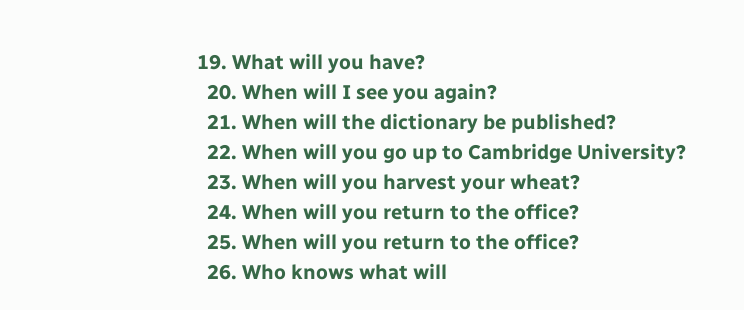19. What will you have?
  20. When will I see you again?
  21. When will the dictionary be published?
  22. When will you go up to Cambridge University?
  23. When will you harvest your wheat?
  24. When will you return to the office?
  25. When will you return to the office?
  26. Who knows what will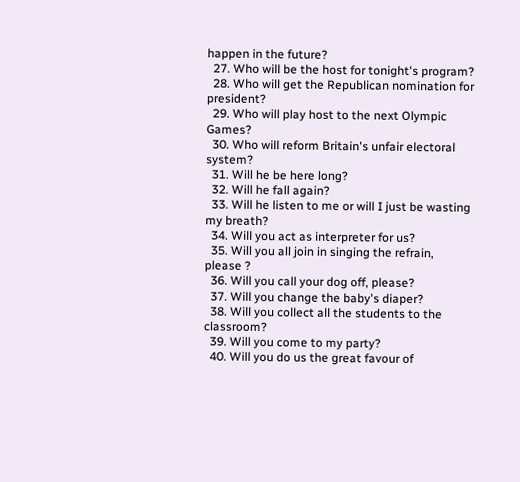happen in the future?
  27. Who will be the host for tonight's program?
  28. Who will get the Republican nomination for president?
  29. Who will play host to the next Olympic Games?
  30. Who will reform Britain's unfair electoral system?
  31. Will he be here long?
  32. Will he fall again?
  33. Will he listen to me or will I just be wasting my breath?
  34. Will you act as interpreter for us?
  35. Will you all join in singing the refrain, please ?
  36. Will you call your dog off, please?
  37. Will you change the baby's diaper?
  38. Will you collect all the students to the classroom?
  39. Will you come to my party?
  40. Will you do us the great favour of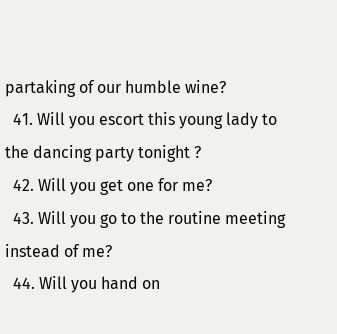partaking of our humble wine?
  41. Will you escort this young lady to the dancing party tonight ?
  42. Will you get one for me?
  43. Will you go to the routine meeting instead of me?
  44. Will you hand on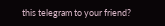this telegram to your friend?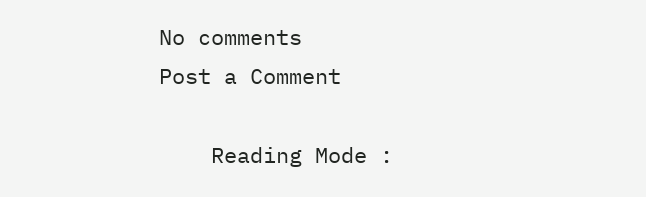No comments
Post a Comment

    Reading Mode :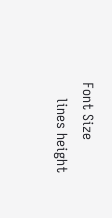Font Size
    lines height